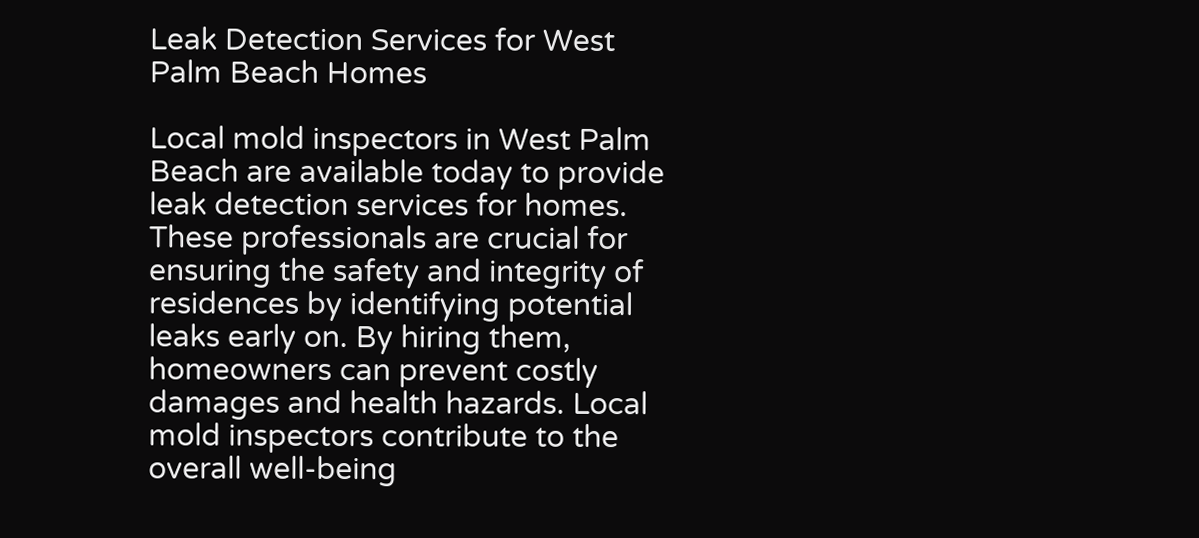Leak Detection Services for West Palm Beach Homes

Local mold inspectors in West Palm Beach are available today to provide leak detection services for homes. These professionals are crucial for ensuring the safety and integrity of residences by identifying potential leaks early on. By hiring them, homeowners can prevent costly damages and health hazards. Local mold inspectors contribute to the overall well-being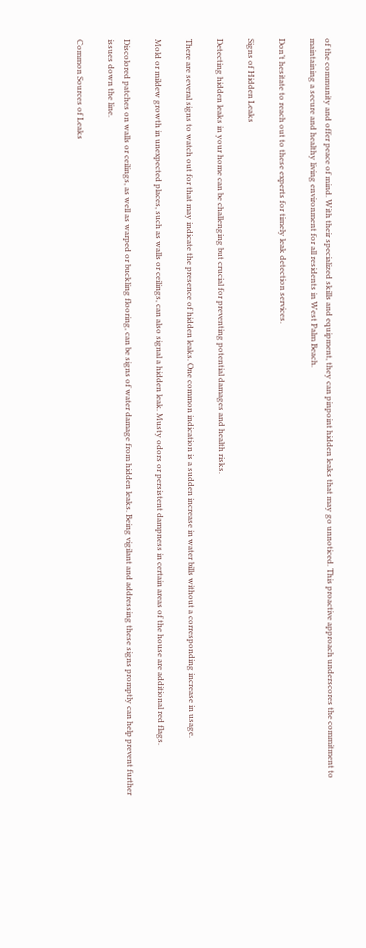of the community and offer peace of mind. With their specialized skills and equipment, they can pinpoint hidden leaks that may go unnoticed. This proactive approach underscores the commitment to maintaining a secure and healthy living environment for all residents in West Palm Beach.

Don’t hesitate to reach out to these experts for timely leak detection services.

Signs of Hidden Leaks

Detecting hidden leaks in your home can be challenging but crucial for preventing potential damages and health risks.

There are several signs to watch out for that may indicate the presence of hidden leaks. One common indication is a sudden increase in water bills without a corresponding increase in usage.

Mold or mildew growth in unexpected places, such as walls or ceilings, can also signal a hidden leak. Musty odors or persistent dampness in certain areas of the house are additional red flags.

Discolored patches on walls or ceilings, as well as warped or buckling flooring, can be signs of water damage from hidden leaks. Being vigilant and addressing these signs promptly can help prevent further issues down the line.

Common Sources of Leaks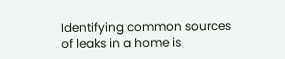Identifying common sources of leaks in a home is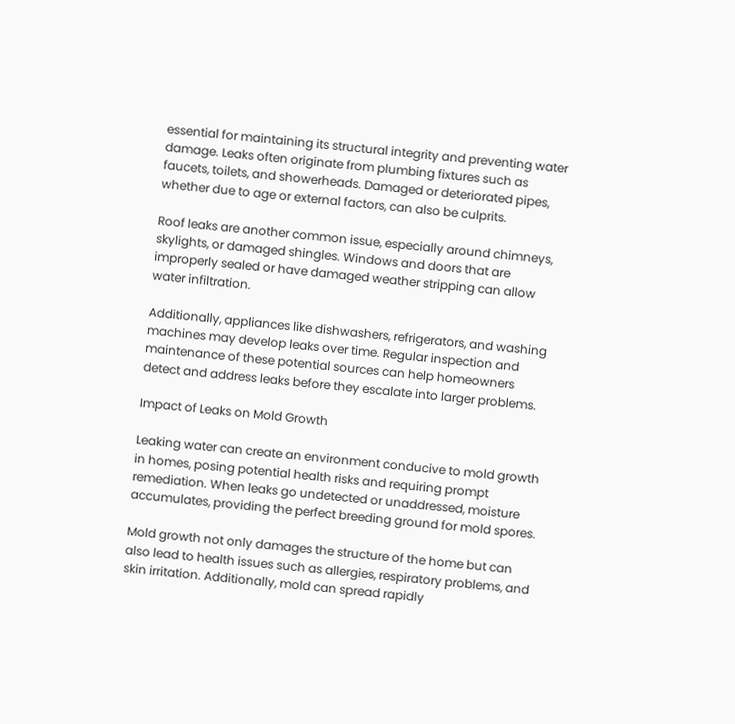essential for maintaining its structural integrity and preventing water damage. Leaks often originate from plumbing fixtures such as faucets, toilets, and showerheads. Damaged or deteriorated pipes, whether due to age or external factors, can also be culprits.

Roof leaks are another common issue, especially around chimneys, skylights, or damaged shingles. Windows and doors that are improperly sealed or have damaged weather stripping can allow water infiltration.

Additionally, appliances like dishwashers, refrigerators, and washing machines may develop leaks over time. Regular inspection and maintenance of these potential sources can help homeowners detect and address leaks before they escalate into larger problems.

Impact of Leaks on Mold Growth

Leaking water can create an environment conducive to mold growth in homes, posing potential health risks and requiring prompt remediation. When leaks go undetected or unaddressed, moisture accumulates, providing the perfect breeding ground for mold spores.

Mold growth not only damages the structure of the home but can also lead to health issues such as allergies, respiratory problems, and skin irritation. Additionally, mold can spread rapidly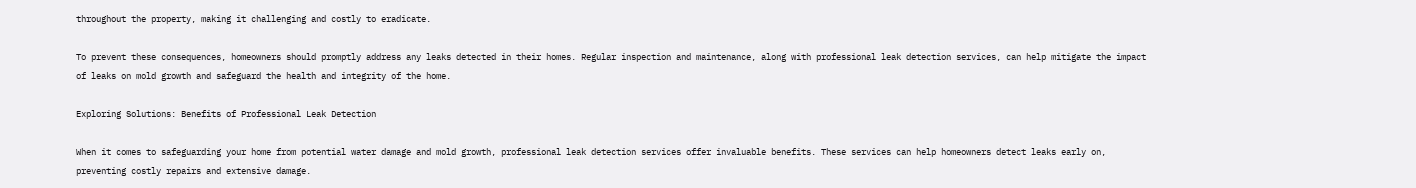throughout the property, making it challenging and costly to eradicate.

To prevent these consequences, homeowners should promptly address any leaks detected in their homes. Regular inspection and maintenance, along with professional leak detection services, can help mitigate the impact of leaks on mold growth and safeguard the health and integrity of the home.

Exploring Solutions: Benefits of Professional Leak Detection

When it comes to safeguarding your home from potential water damage and mold growth, professional leak detection services offer invaluable benefits. These services can help homeowners detect leaks early on, preventing costly repairs and extensive damage.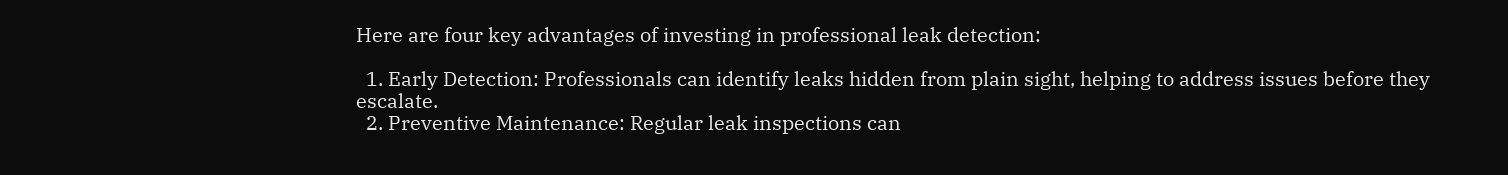Here are four key advantages of investing in professional leak detection:

  1. Early Detection: Professionals can identify leaks hidden from plain sight, helping to address issues before they escalate.
  2. Preventive Maintenance: Regular leak inspections can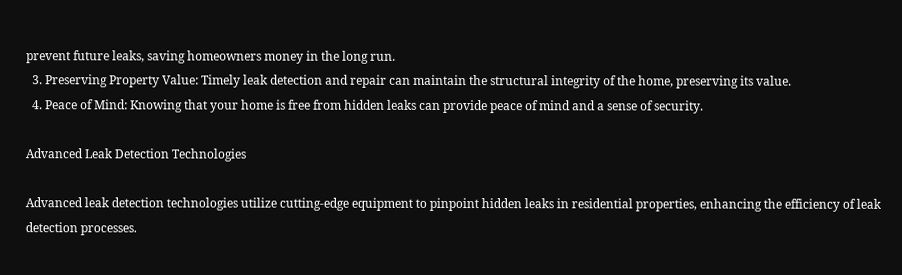prevent future leaks, saving homeowners money in the long run.
  3. Preserving Property Value: Timely leak detection and repair can maintain the structural integrity of the home, preserving its value.
  4. Peace of Mind: Knowing that your home is free from hidden leaks can provide peace of mind and a sense of security.

Advanced Leak Detection Technologies

Advanced leak detection technologies utilize cutting-edge equipment to pinpoint hidden leaks in residential properties, enhancing the efficiency of leak detection processes.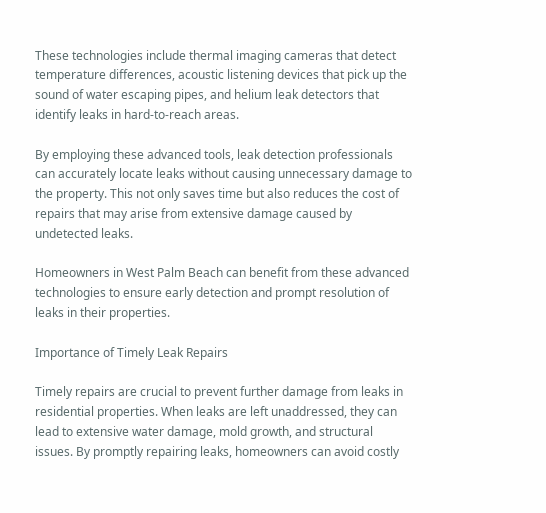These technologies include thermal imaging cameras that detect temperature differences, acoustic listening devices that pick up the sound of water escaping pipes, and helium leak detectors that identify leaks in hard-to-reach areas.

By employing these advanced tools, leak detection professionals can accurately locate leaks without causing unnecessary damage to the property. This not only saves time but also reduces the cost of repairs that may arise from extensive damage caused by undetected leaks.

Homeowners in West Palm Beach can benefit from these advanced technologies to ensure early detection and prompt resolution of leaks in their properties.

Importance of Timely Leak Repairs

Timely repairs are crucial to prevent further damage from leaks in residential properties. When leaks are left unaddressed, they can lead to extensive water damage, mold growth, and structural issues. By promptly repairing leaks, homeowners can avoid costly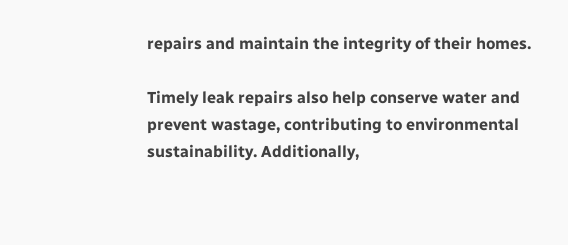repairs and maintain the integrity of their homes.

Timely leak repairs also help conserve water and prevent wastage, contributing to environmental sustainability. Additionally,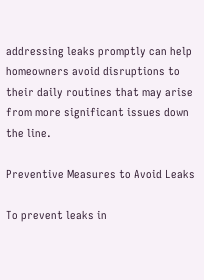addressing leaks promptly can help homeowners avoid disruptions to their daily routines that may arise from more significant issues down the line.

Preventive Measures to Avoid Leaks

To prevent leaks in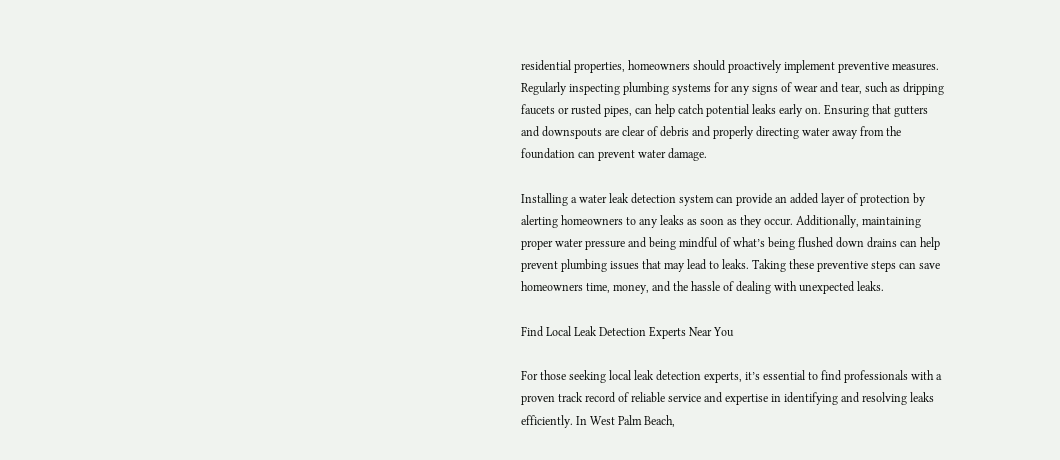residential properties, homeowners should proactively implement preventive measures. Regularly inspecting plumbing systems for any signs of wear and tear, such as dripping faucets or rusted pipes, can help catch potential leaks early on. Ensuring that gutters and downspouts are clear of debris and properly directing water away from the foundation can prevent water damage.

Installing a water leak detection system can provide an added layer of protection by alerting homeowners to any leaks as soon as they occur. Additionally, maintaining proper water pressure and being mindful of what’s being flushed down drains can help prevent plumbing issues that may lead to leaks. Taking these preventive steps can save homeowners time, money, and the hassle of dealing with unexpected leaks.

Find Local Leak Detection Experts Near You

For those seeking local leak detection experts, it’s essential to find professionals with a proven track record of reliable service and expertise in identifying and resolving leaks efficiently. In West Palm Beach,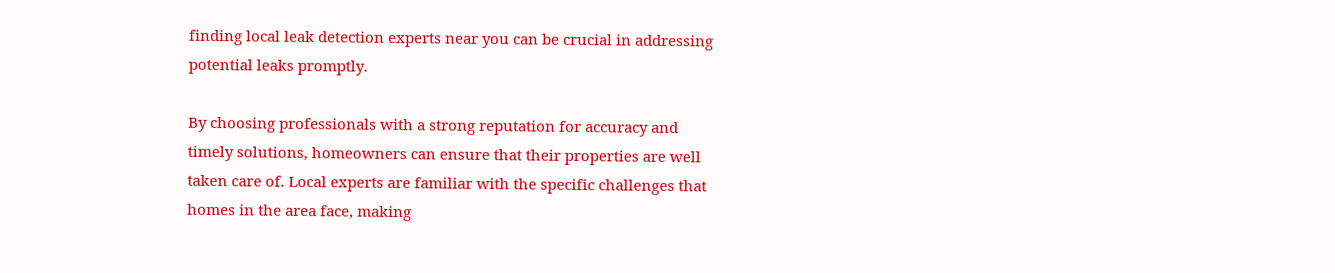finding local leak detection experts near you can be crucial in addressing potential leaks promptly.

By choosing professionals with a strong reputation for accuracy and timely solutions, homeowners can ensure that their properties are well taken care of. Local experts are familiar with the specific challenges that homes in the area face, making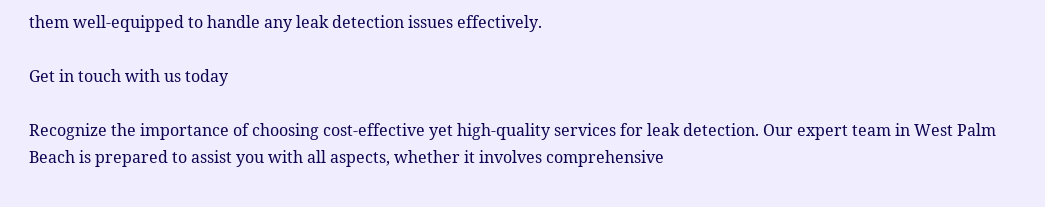them well-equipped to handle any leak detection issues effectively.

Get in touch with us today

Recognize the importance of choosing cost-effective yet high-quality services for leak detection. Our expert team in West Palm Beach is prepared to assist you with all aspects, whether it involves comprehensive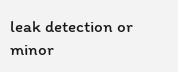leak detection or minor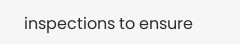inspections to ensure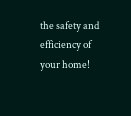the safety and efficiency of your home!